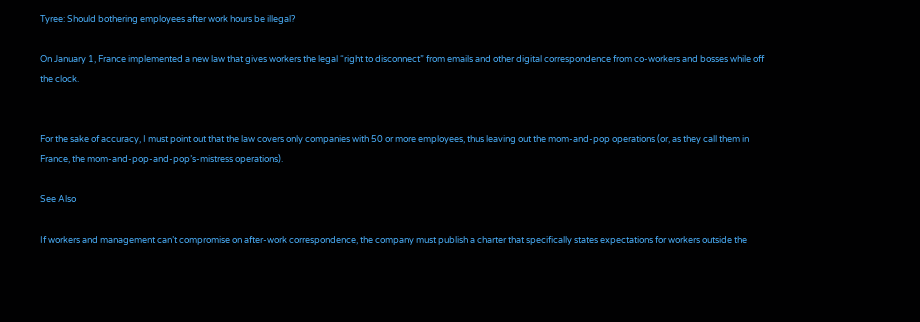Tyree: Should bothering employees after work hours be illegal?

On January 1, France implemented a new law that gives workers the legal “right to disconnect” from emails and other digital correspondence from co-workers and bosses while off the clock.


For the sake of accuracy, I must point out that the law covers only companies with 50 or more employees, thus leaving out the mom-and-pop operations (or, as they call them in France, the mom-and-pop-and-pop’s-mistress operations).

See Also

If workers and management can’t compromise on after-work correspondence, the company must publish a charter that specifically states expectations for workers outside the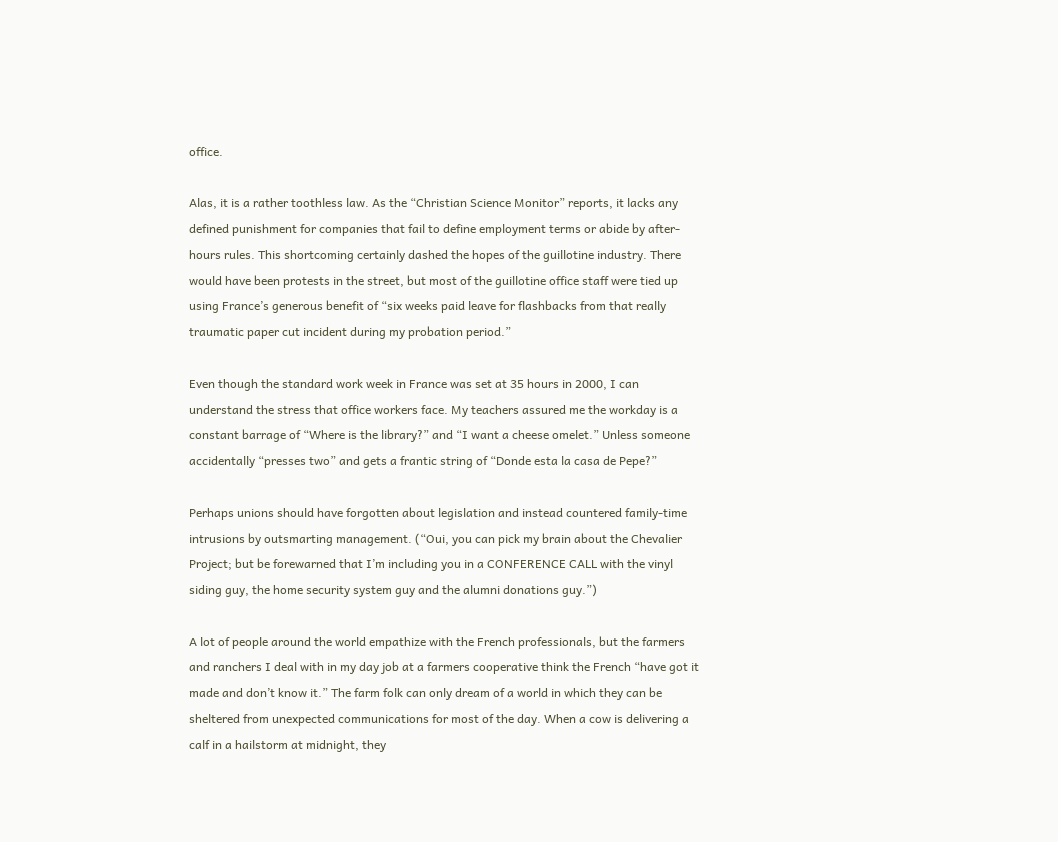office.

Alas, it is a rather toothless law. As the “Christian Science Monitor” reports, it lacks any defined punishment for companies that fail to define employment terms or abide by after-hours rules. This shortcoming certainly dashed the hopes of the guillotine industry. There would have been protests in the street, but most of the guillotine office staff were tied up using France’s generous benefit of “six weeks paid leave for flashbacks from that really traumatic paper cut incident during my probation period.”

Even though the standard work week in France was set at 35 hours in 2000, I can understand the stress that office workers face. My teachers assured me the workday is a constant barrage of “Where is the library?” and “I want a cheese omelet.” Unless someone accidentally “presses two” and gets a frantic string of “Donde esta la casa de Pepe?”

Perhaps unions should have forgotten about legislation and instead countered family-time intrusions by outsmarting management. (“Oui, you can pick my brain about the Chevalier Project; but be forewarned that I’m including you in a CONFERENCE CALL with the vinyl siding guy, the home security system guy and the alumni donations guy.”)

A lot of people around the world empathize with the French professionals, but the farmers and ranchers I deal with in my day job at a farmers cooperative think the French “have got it made and don’t know it.” The farm folk can only dream of a world in which they can be sheltered from unexpected communications for most of the day. When a cow is delivering a calf in a hailstorm at midnight, they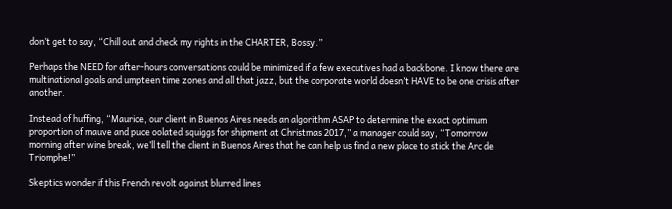don’t get to say, “Chill out and check my rights in the CHARTER, Bossy.”

Perhaps the NEED for after-hours conversations could be minimized if a few executives had a backbone. I know there are multinational goals and umpteen time zones and all that jazz, but the corporate world doesn’t HAVE to be one crisis after another.

Instead of huffing, “Maurice, our client in Buenos Aires needs an algorithm ASAP to determine the exact optimum proportion of mauve and puce oolated squiggs for shipment at Christmas 2017,” a manager could say, “Tomorrow morning after wine break, we’ll tell the client in Buenos Aires that he can help us find a new place to stick the Arc de Triomphe!”

Skeptics wonder if this French revolt against blurred lines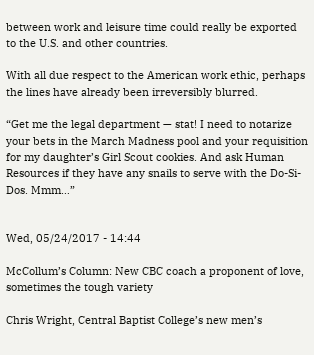between work and leisure time could really be exported to the U.S. and other countries.

With all due respect to the American work ethic, perhaps the lines have already been irreversibly blurred.

“Get me the legal department — stat! I need to notarize your bets in the March Madness pool and your requisition for my daughter’s Girl Scout cookies. And ask Human Resources if they have any snails to serve with the Do-Si-Dos. Mmm…”


Wed, 05/24/2017 - 14:44

McCollum’s Column: New CBC coach a proponent of love, sometimes the tough variety

Chris Wright, Central Baptist College’s new men’s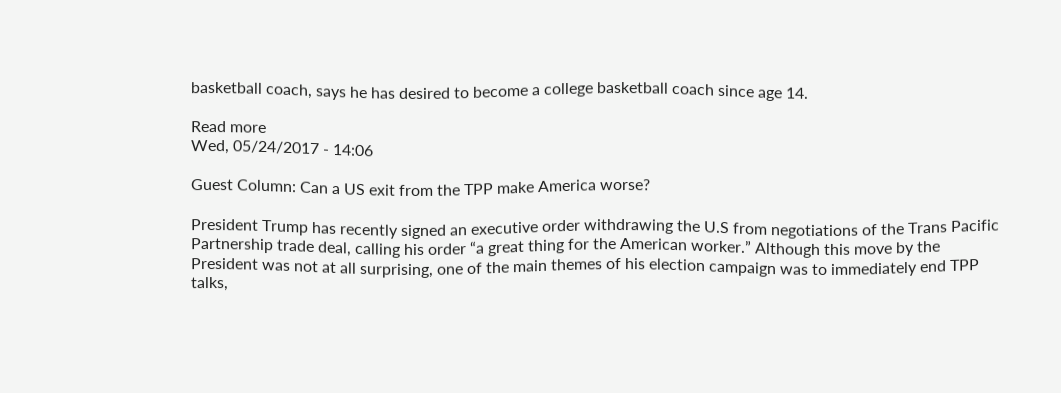basketball coach, says he has desired to become a college basketball coach since age 14.

Read more
Wed, 05/24/2017 - 14:06

Guest Column: Can a US exit from the TPP make America worse?

President Trump has recently signed an executive order withdrawing the U.S from negotiations of the Trans Pacific Partnership trade deal, calling his order “a great thing for the American worker.” Although this move by the President was not at all surprising, one of the main themes of his election campaign was to immediately end TPP talks,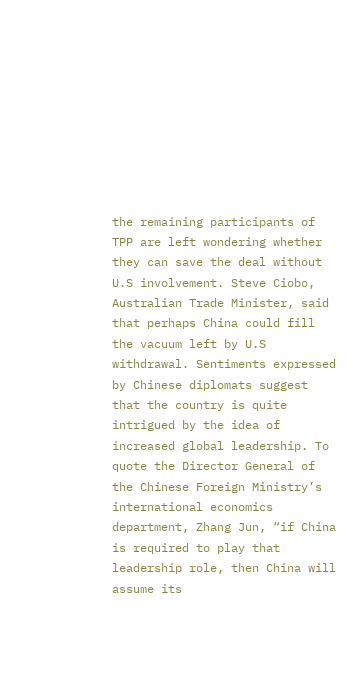the remaining participants of TPP are left wondering whether they can save the deal without U.S involvement. Steve Ciobo, Australian Trade Minister, said that perhaps China could fill the vacuum left by U.S withdrawal. Sentiments expressed by Chinese diplomats suggest that the country is quite intrigued by the idea of increased global leadership. To quote the Director General of the Chinese Foreign Ministry’s international economics department, Zhang Jun, “if China is required to play that leadership role, then China will assume its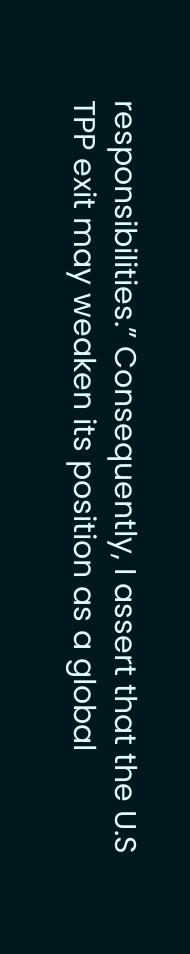responsibilities.” Consequently, I assert that the U.S TPP exit may weaken its position as a global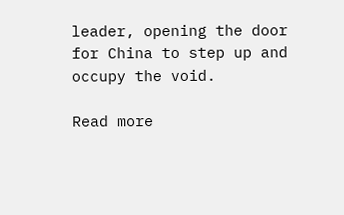leader, opening the door for China to step up and occupy the void.

Read more